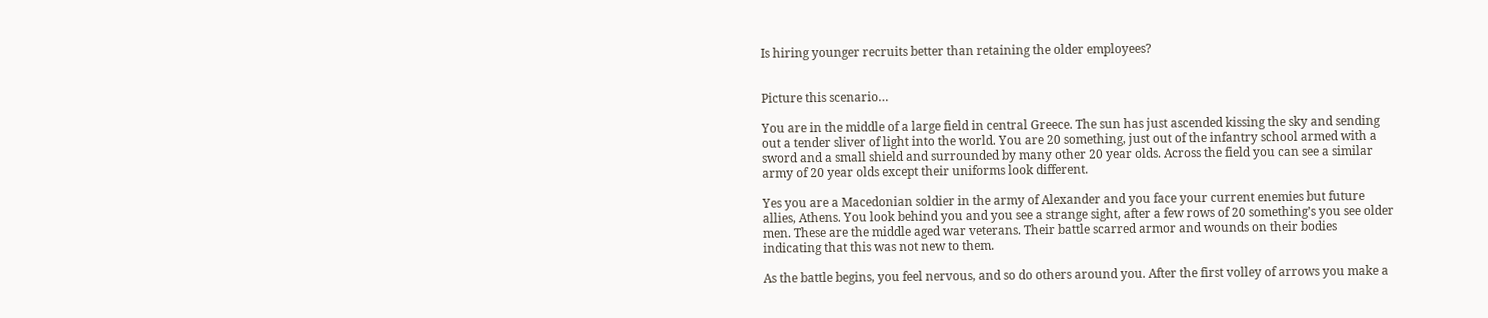Is hiring younger recruits better than retaining the older employees?


Picture this scenario…

You are in the middle of a large field in central Greece. The sun has just ascended kissing the sky and sending out a tender sliver of light into the world. You are 20 something, just out of the infantry school armed with a sword and a small shield and surrounded by many other 20 year olds. Across the field you can see a similar army of 20 year olds except their uniforms look different.

Yes you are a Macedonian soldier in the army of Alexander and you face your current enemies but future allies, Athens. You look behind you and you see a strange sight, after a few rows of 20 something’s you see older men. These are the middle aged war veterans. Their battle scarred armor and wounds on their bodies indicating that this was not new to them.

As the battle begins, you feel nervous, and so do others around you. After the first volley of arrows you make a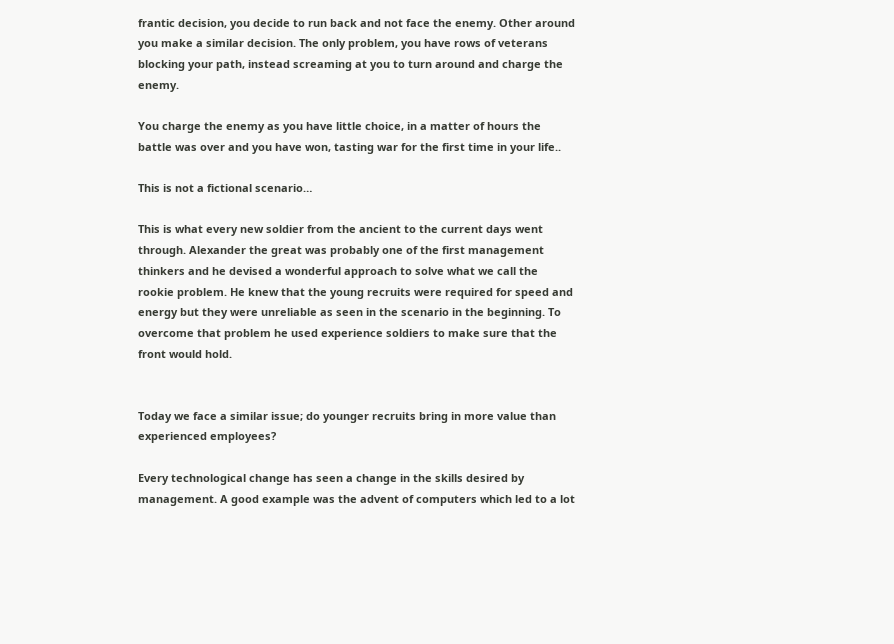frantic decision, you decide to run back and not face the enemy. Other around you make a similar decision. The only problem, you have rows of veterans blocking your path, instead screaming at you to turn around and charge the enemy.

You charge the enemy as you have little choice, in a matter of hours the battle was over and you have won, tasting war for the first time in your life..

This is not a fictional scenario…

This is what every new soldier from the ancient to the current days went through. Alexander the great was probably one of the first management thinkers and he devised a wonderful approach to solve what we call the rookie problem. He knew that the young recruits were required for speed and energy but they were unreliable as seen in the scenario in the beginning. To overcome that problem he used experience soldiers to make sure that the front would hold.


Today we face a similar issue; do younger recruits bring in more value than experienced employees?

Every technological change has seen a change in the skills desired by management. A good example was the advent of computers which led to a lot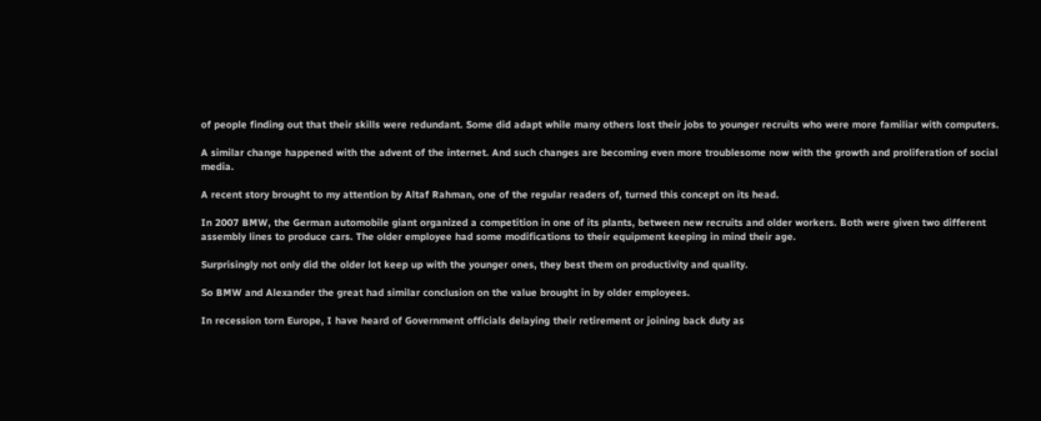of people finding out that their skills were redundant. Some did adapt while many others lost their jobs to younger recruits who were more familiar with computers.

A similar change happened with the advent of the internet. And such changes are becoming even more troublesome now with the growth and proliferation of social media.

A recent story brought to my attention by Altaf Rahman, one of the regular readers of, turned this concept on its head.

In 2007 BMW, the German automobile giant organized a competition in one of its plants, between new recruits and older workers. Both were given two different assembly lines to produce cars. The older employee had some modifications to their equipment keeping in mind their age.

Surprisingly not only did the older lot keep up with the younger ones, they best them on productivity and quality.

So BMW and Alexander the great had similar conclusion on the value brought in by older employees.

In recession torn Europe, I have heard of Government officials delaying their retirement or joining back duty as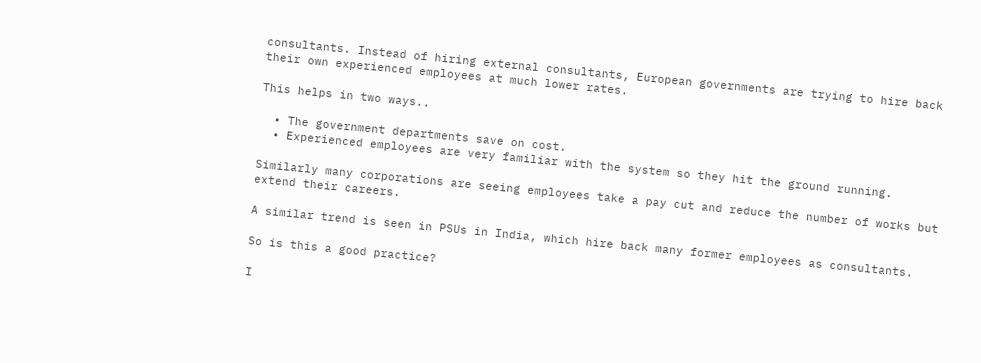consultants. Instead of hiring external consultants, European governments are trying to hire back their own experienced employees at much lower rates.

This helps in two ways..

  • The government departments save on cost.
  • Experienced employees are very familiar with the system so they hit the ground running.

Similarly many corporations are seeing employees take a pay cut and reduce the number of works but extend their careers.

A similar trend is seen in PSUs in India, which hire back many former employees as consultants.

So is this a good practice?

I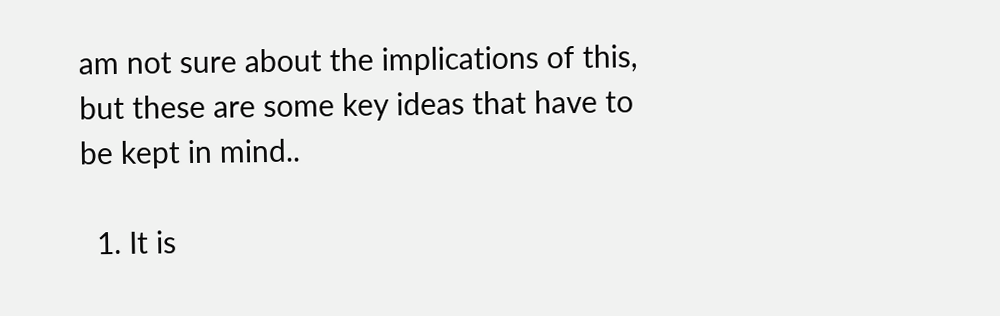am not sure about the implications of this, but these are some key ideas that have to be kept in mind..

  1. It is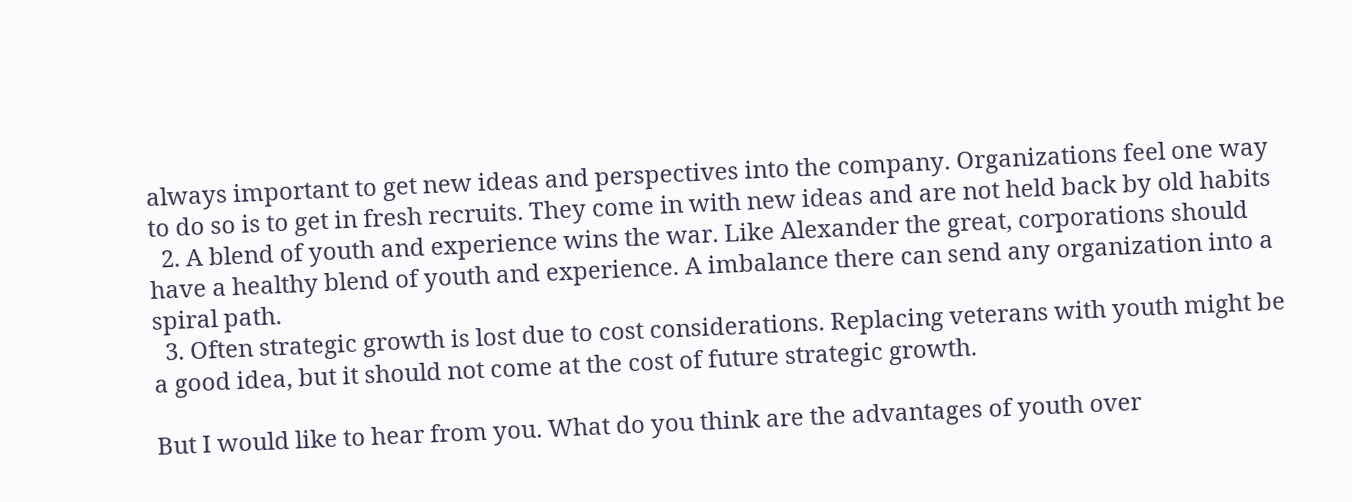always important to get new ideas and perspectives into the company. Organizations feel one way to do so is to get in fresh recruits. They come in with new ideas and are not held back by old habits
  2. A blend of youth and experience wins the war. Like Alexander the great, corporations should have a healthy blend of youth and experience. A imbalance there can send any organization into a spiral path.
  3. Often strategic growth is lost due to cost considerations. Replacing veterans with youth might be a good idea, but it should not come at the cost of future strategic growth.

But I would like to hear from you. What do you think are the advantages of youth over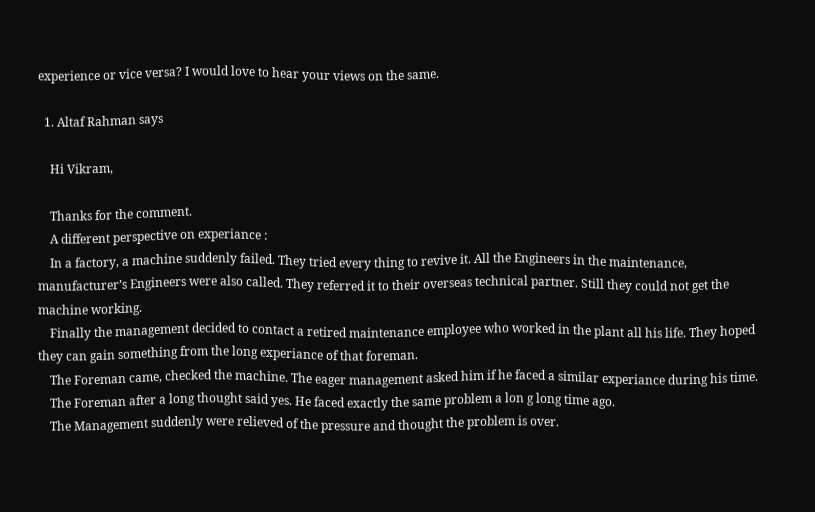experience or vice versa? I would love to hear your views on the same.

  1. Altaf Rahman says

    Hi Vikram,

    Thanks for the comment.
    A different perspective on experiance :
    In a factory, a machine suddenly failed. They tried every thing to revive it. All the Engineers in the maintenance, manufacturer’s Engineers were also called. They referred it to their overseas technical partner. Still they could not get the machine working.
    Finally the management decided to contact a retired maintenance employee who worked in the plant all his life. They hoped they can gain something from the long experiance of that foreman.
    The Foreman came, checked the machine. The eager management asked him if he faced a similar experiance during his time.
    The Foreman after a long thought said yes. He faced exactly the same problem a lon g long time ago.
    The Management suddenly were relieved of the pressure and thought the problem is over.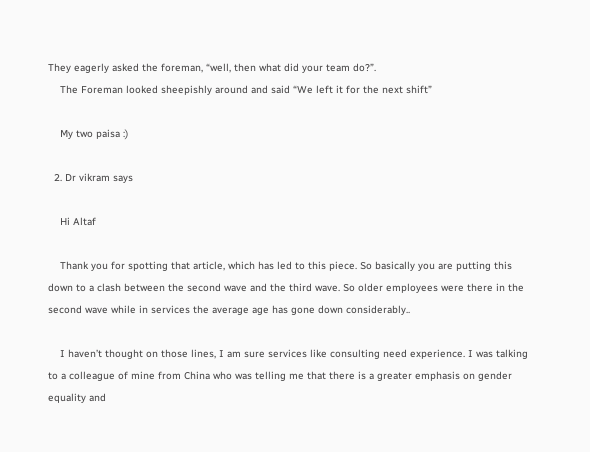They eagerly asked the foreman, “well, then what did your team do?”.
    The Foreman looked sheepishly around and said “We left it for the next shift”

    My two paisa :)

  2. Dr vikram says

    Hi Altaf

    Thank you for spotting that article, which has led to this piece. So basically you are putting this down to a clash between the second wave and the third wave. So older employees were there in the second wave while in services the average age has gone down considerably..

    I haven’t thought on those lines, I am sure services like consulting need experience. I was talking to a colleague of mine from China who was telling me that there is a greater emphasis on gender equality and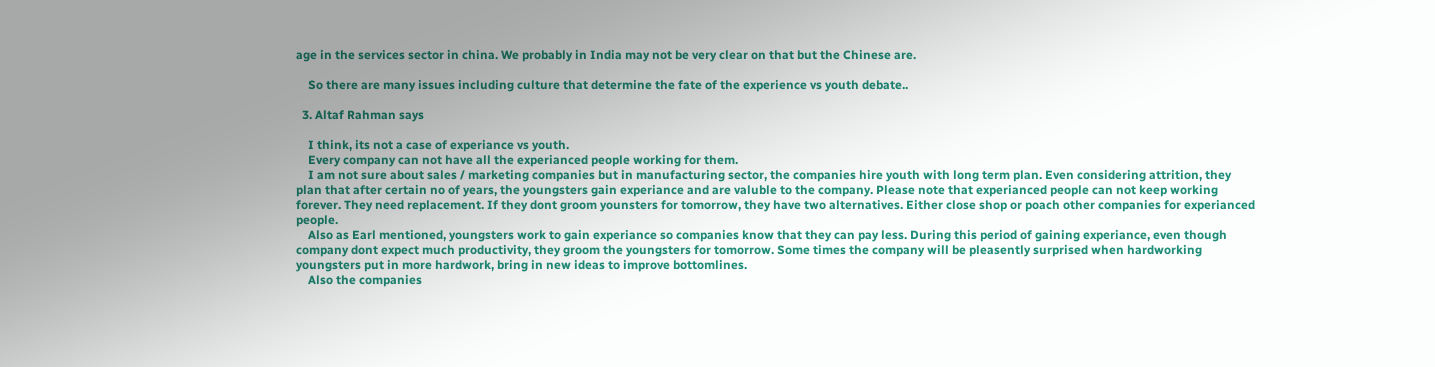age in the services sector in china. We probably in India may not be very clear on that but the Chinese are.

    So there are many issues including culture that determine the fate of the experience vs youth debate..

  3. Altaf Rahman says

    I think, its not a case of experiance vs youth.
    Every company can not have all the experianced people working for them.
    I am not sure about sales / marketing companies but in manufacturing sector, the companies hire youth with long term plan. Even considering attrition, they plan that after certain no of years, the youngsters gain experiance and are valuble to the company. Please note that experianced people can not keep working forever. They need replacement. If they dont groom younsters for tomorrow, they have two alternatives. Either close shop or poach other companies for experianced people.
    Also as Earl mentioned, youngsters work to gain experiance so companies know that they can pay less. During this period of gaining experiance, even though company dont expect much productivity, they groom the youngsters for tomorrow. Some times the company will be pleasently surprised when hardworking youngsters put in more hardwork, bring in new ideas to improve bottomlines.
    Also the companies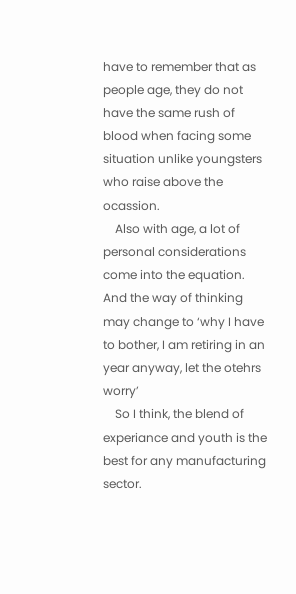have to remember that as people age, they do not have the same rush of blood when facing some situation unlike youngsters who raise above the ocassion.
    Also with age, a lot of personal considerations come into the equation. And the way of thinking may change to ‘why I have to bother, I am retiring in an year anyway, let the otehrs worry’
    So I think, the blend of experiance and youth is the best for any manufacturing sector.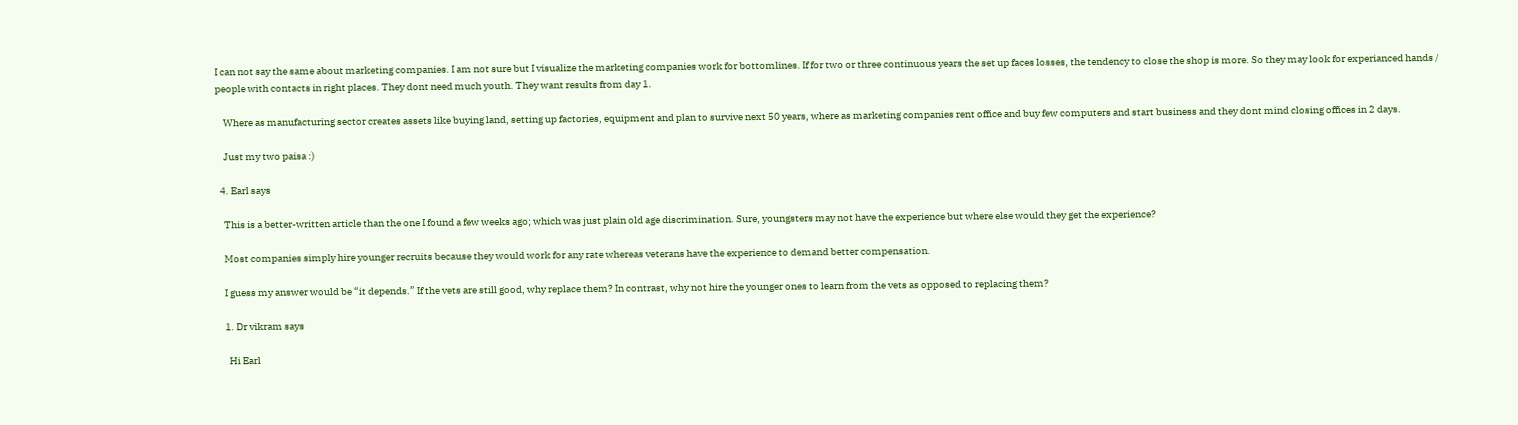I can not say the same about marketing companies. I am not sure but I visualize the marketing companies work for bottomlines. If for two or three continuous years the set up faces losses, the tendency to close the shop is more. So they may look for experianced hands / people with contacts in right places. They dont need much youth. They want results from day 1.

    Where as manufacturing sector creates assets like buying land, setting up factories, equipment and plan to survive next 50 years, where as marketing companies rent office and buy few computers and start business and they dont mind closing offices in 2 days.

    Just my two paisa :)

  4. Earl says

    This is a better-written article than the one I found a few weeks ago; which was just plain old age discrimination. Sure, youngsters may not have the experience but where else would they get the experience?

    Most companies simply hire younger recruits because they would work for any rate whereas veterans have the experience to demand better compensation.

    I guess my answer would be “it depends.” If the vets are still good, why replace them? In contrast, why not hire the younger ones to learn from the vets as opposed to replacing them?

    1. Dr vikram says

      Hi Earl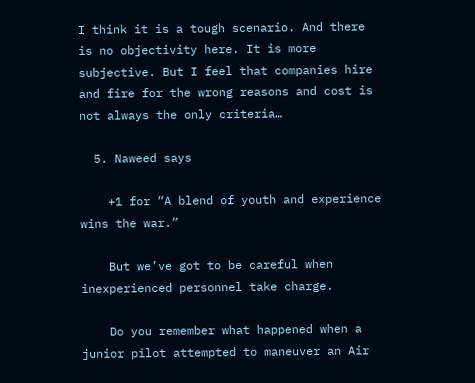I think it is a tough scenario. And there is no objectivity here. It is more subjective. But I feel that companies hire and fire for the wrong reasons and cost is not always the only criteria…

  5. Naweed says

    +1 for “A blend of youth and experience wins the war.”

    But we’ve got to be careful when inexperienced personnel take charge.

    Do you remember what happened when a junior pilot attempted to maneuver an Air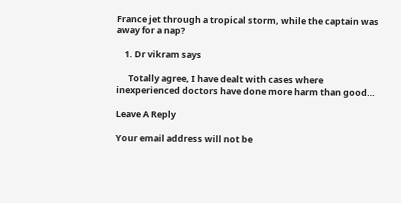France jet through a tropical storm, while the captain was away for a nap?

    1. Dr vikram says

      Totally agree, I have dealt with cases where inexperienced doctors have done more harm than good…

Leave A Reply

Your email address will not be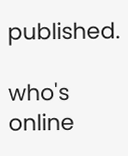published.

who's online